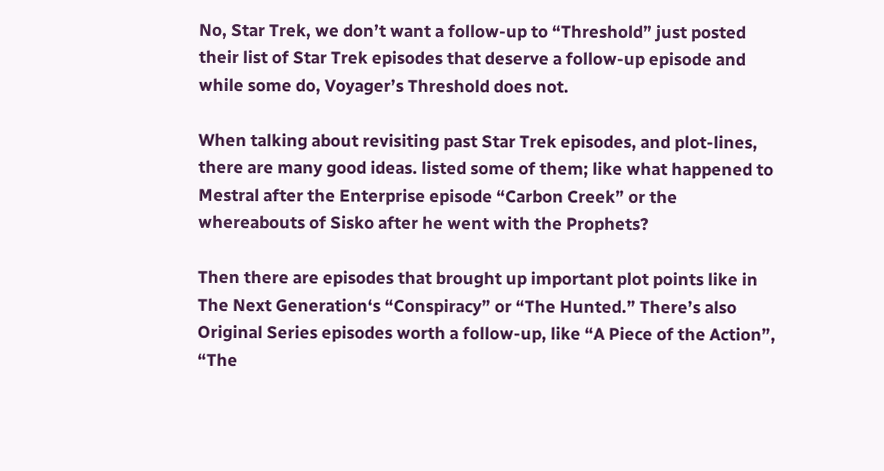No, Star Trek, we don’t want a follow-up to “Threshold” just posted their list of Star Trek episodes that deserve a follow-up episode and while some do, Voyager’s Threshold does not.

When talking about revisiting past Star Trek episodes, and plot-lines, there are many good ideas. listed some of them; like what happened to Mestral after the Enterprise episode “Carbon Creek” or the whereabouts of Sisko after he went with the Prophets?

Then there are episodes that brought up important plot points like in The Next Generation‘s “Conspiracy” or “The Hunted.” There’s also Original Series episodes worth a follow-up, like “A Piece of the Action”, “The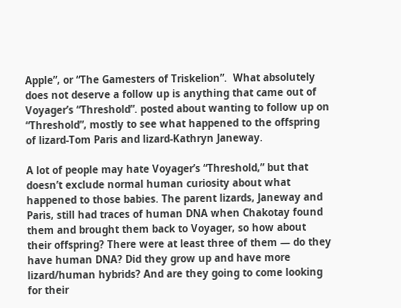Apple”, or “The Gamesters of Triskelion”.  What absolutely does not deserve a follow up is anything that came out of Voyager’s “Threshold”. posted about wanting to follow up on “Threshold”, mostly to see what happened to the offspring of lizard-Tom Paris and lizard-Kathryn Janeway.

A lot of people may hate Voyager’s “Threshold,” but that doesn’t exclude normal human curiosity about what happened to those babies. The parent lizards, Janeway and Paris, still had traces of human DNA when Chakotay found them and brought them back to Voyager, so how about their offspring? There were at least three of them — do they have human DNA? Did they grow up and have more lizard/human hybrids? And are they going to come looking for their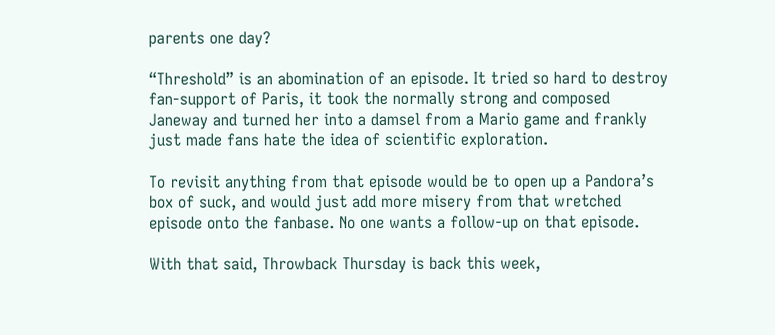parents one day?

“Threshold” is an abomination of an episode. It tried so hard to destroy fan-support of Paris, it took the normally strong and composed Janeway and turned her into a damsel from a Mario game and frankly just made fans hate the idea of scientific exploration.

To revisit anything from that episode would be to open up a Pandora’s box of suck, and would just add more misery from that wretched episode onto the fanbase. No one wants a follow-up on that episode.

With that said, Throwback Thursday is back this week,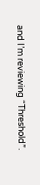and I’m reviewing “Threshold”.